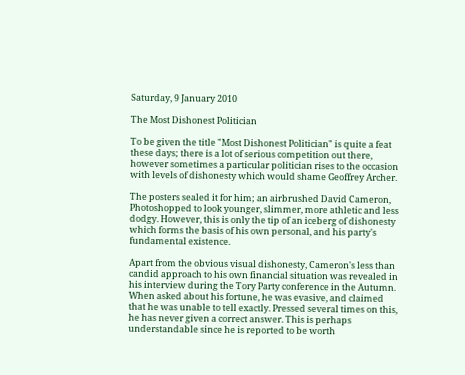Saturday, 9 January 2010

The Most Dishonest Politician

To be given the title "Most Dishonest Politician" is quite a feat these days; there is a lot of serious competition out there, however sometimes a particular politician rises to the occasion with levels of dishonesty which would shame Geoffrey Archer.

The posters sealed it for him; an airbrushed David Cameron, Photoshopped to look younger, slimmer, more athletic and less dodgy. However, this is only the tip of an iceberg of dishonesty which forms the basis of his own personal, and his party's fundamental existence.

Apart from the obvious visual dishonesty, Cameron's less than candid approach to his own financial situation was revealed in his interview during the Tory Party conference in the Autumn. When asked about his fortune, he was evasive, and claimed that he was unable to tell exactly. Pressed several times on this, he has never given a correct answer. This is perhaps understandable since he is reported to be worth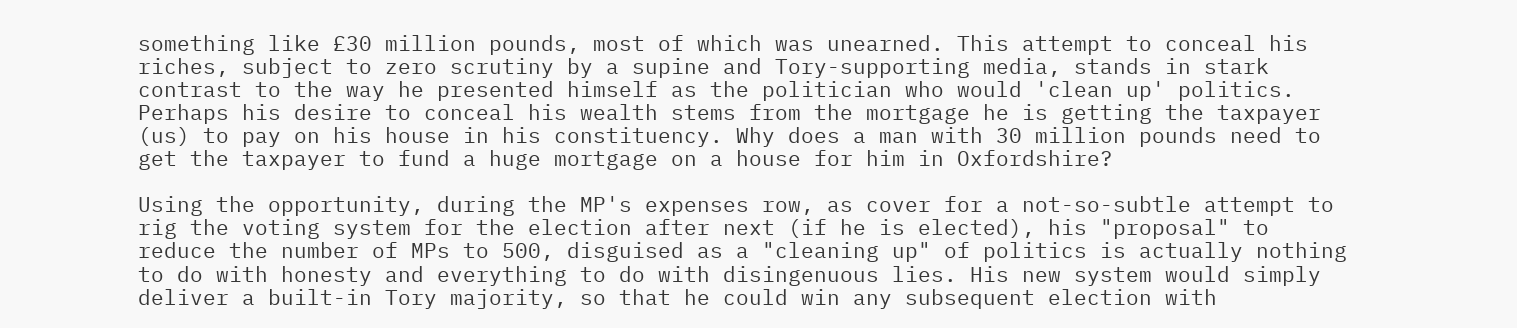something like £30 million pounds, most of which was unearned. This attempt to conceal his riches, subject to zero scrutiny by a supine and Tory-supporting media, stands in stark contrast to the way he presented himself as the politician who would 'clean up' politics. Perhaps his desire to conceal his wealth stems from the mortgage he is getting the taxpayer (us) to pay on his house in his constituency. Why does a man with 30 million pounds need to get the taxpayer to fund a huge mortgage on a house for him in Oxfordshire?

Using the opportunity, during the MP's expenses row, as cover for a not-so-subtle attempt to rig the voting system for the election after next (if he is elected), his "proposal" to reduce the number of MPs to 500, disguised as a "cleaning up" of politics is actually nothing to do with honesty and everything to do with disingenuous lies. His new system would simply deliver a built-in Tory majority, so that he could win any subsequent election with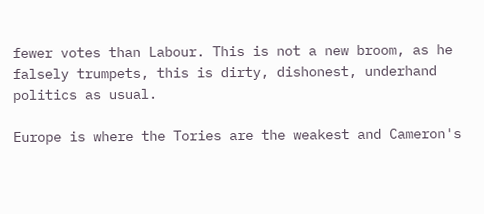fewer votes than Labour. This is not a new broom, as he falsely trumpets, this is dirty, dishonest, underhand politics as usual.

Europe is where the Tories are the weakest and Cameron's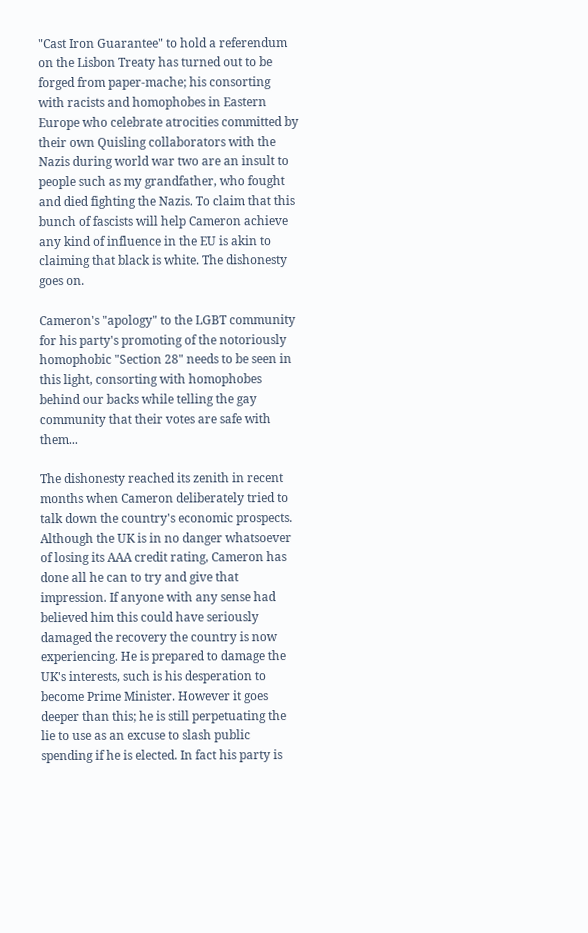"Cast Iron Guarantee" to hold a referendum on the Lisbon Treaty has turned out to be forged from paper-mache; his consorting with racists and homophobes in Eastern Europe who celebrate atrocities committed by their own Quisling collaborators with the Nazis during world war two are an insult to people such as my grandfather, who fought and died fighting the Nazis. To claim that this bunch of fascists will help Cameron achieve any kind of influence in the EU is akin to claiming that black is white. The dishonesty goes on.

Cameron's "apology" to the LGBT community for his party's promoting of the notoriously homophobic "Section 28" needs to be seen in this light, consorting with homophobes behind our backs while telling the gay community that their votes are safe with them...

The dishonesty reached its zenith in recent months when Cameron deliberately tried to talk down the country's economic prospects. Although the UK is in no danger whatsoever of losing its AAA credit rating, Cameron has done all he can to try and give that impression. If anyone with any sense had believed him this could have seriously damaged the recovery the country is now experiencing. He is prepared to damage the UK's interests, such is his desperation to become Prime Minister. However it goes deeper than this; he is still perpetuating the lie to use as an excuse to slash public spending if he is elected. In fact his party is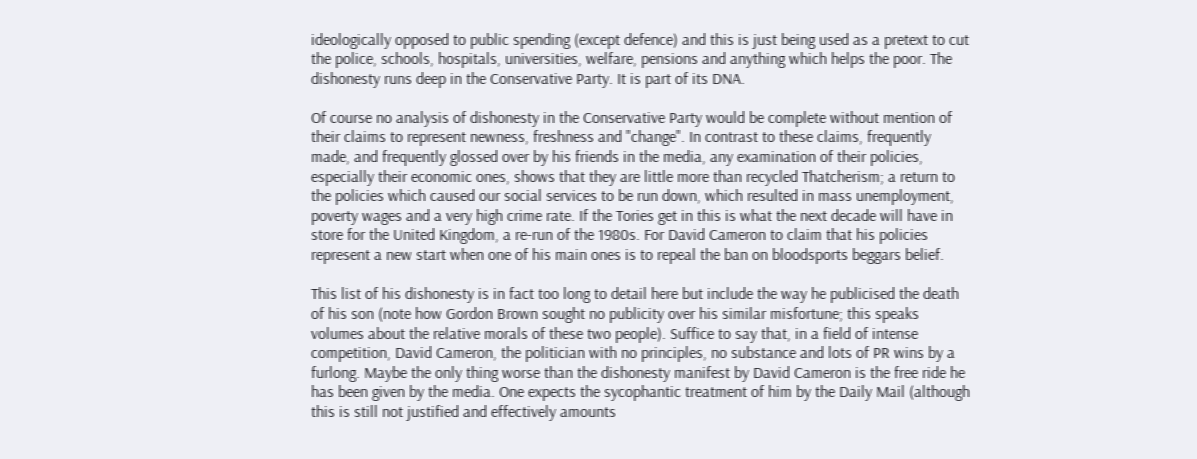ideologically opposed to public spending (except defence) and this is just being used as a pretext to cut the police, schools, hospitals, universities, welfare, pensions and anything which helps the poor. The dishonesty runs deep in the Conservative Party. It is part of its DNA.

Of course no analysis of dishonesty in the Conservative Party would be complete without mention of their claims to represent newness, freshness and "change". In contrast to these claims, frequently made, and frequently glossed over by his friends in the media, any examination of their policies, especially their economic ones, shows that they are little more than recycled Thatcherism; a return to the policies which caused our social services to be run down, which resulted in mass unemployment, poverty wages and a very high crime rate. If the Tories get in this is what the next decade will have in store for the United Kingdom, a re-run of the 1980s. For David Cameron to claim that his policies represent a new start when one of his main ones is to repeal the ban on bloodsports beggars belief.

This list of his dishonesty is in fact too long to detail here but include the way he publicised the death of his son (note how Gordon Brown sought no publicity over his similar misfortune; this speaks volumes about the relative morals of these two people). Suffice to say that, in a field of intense competition, David Cameron, the politician with no principles, no substance and lots of PR wins by a furlong. Maybe the only thing worse than the dishonesty manifest by David Cameron is the free ride he has been given by the media. One expects the sycophantic treatment of him by the Daily Mail (although this is still not justified and effectively amounts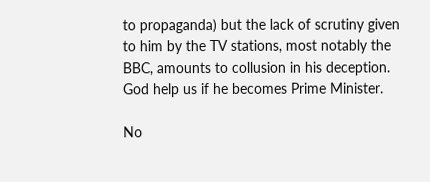to propaganda) but the lack of scrutiny given to him by the TV stations, most notably the BBC, amounts to collusion in his deception. God help us if he becomes Prime Minister.

No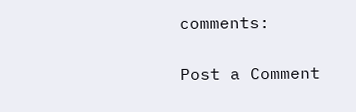comments:

Post a Comment